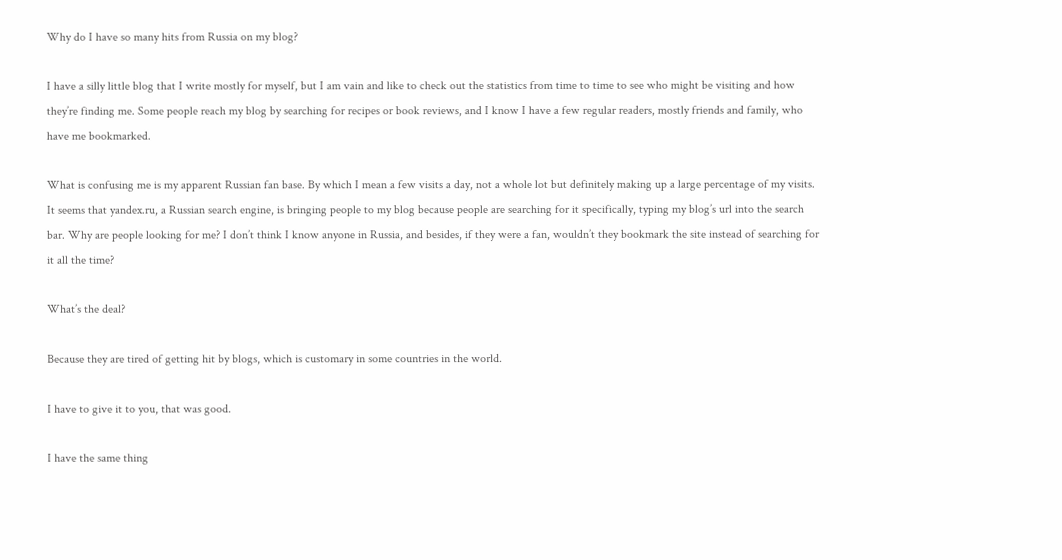Why do I have so many hits from Russia on my blog?

I have a silly little blog that I write mostly for myself, but I am vain and like to check out the statistics from time to time to see who might be visiting and how they’re finding me. Some people reach my blog by searching for recipes or book reviews, and I know I have a few regular readers, mostly friends and family, who have me bookmarked.

What is confusing me is my apparent Russian fan base. By which I mean a few visits a day, not a whole lot but definitely making up a large percentage of my visits. It seems that yandex.ru, a Russian search engine, is bringing people to my blog because people are searching for it specifically, typing my blog’s url into the search bar. Why are people looking for me? I don’t think I know anyone in Russia, and besides, if they were a fan, wouldn’t they bookmark the site instead of searching for it all the time?

What’s the deal?

Because they are tired of getting hit by blogs, which is customary in some countries in the world.

I have to give it to you, that was good.

I have the same thing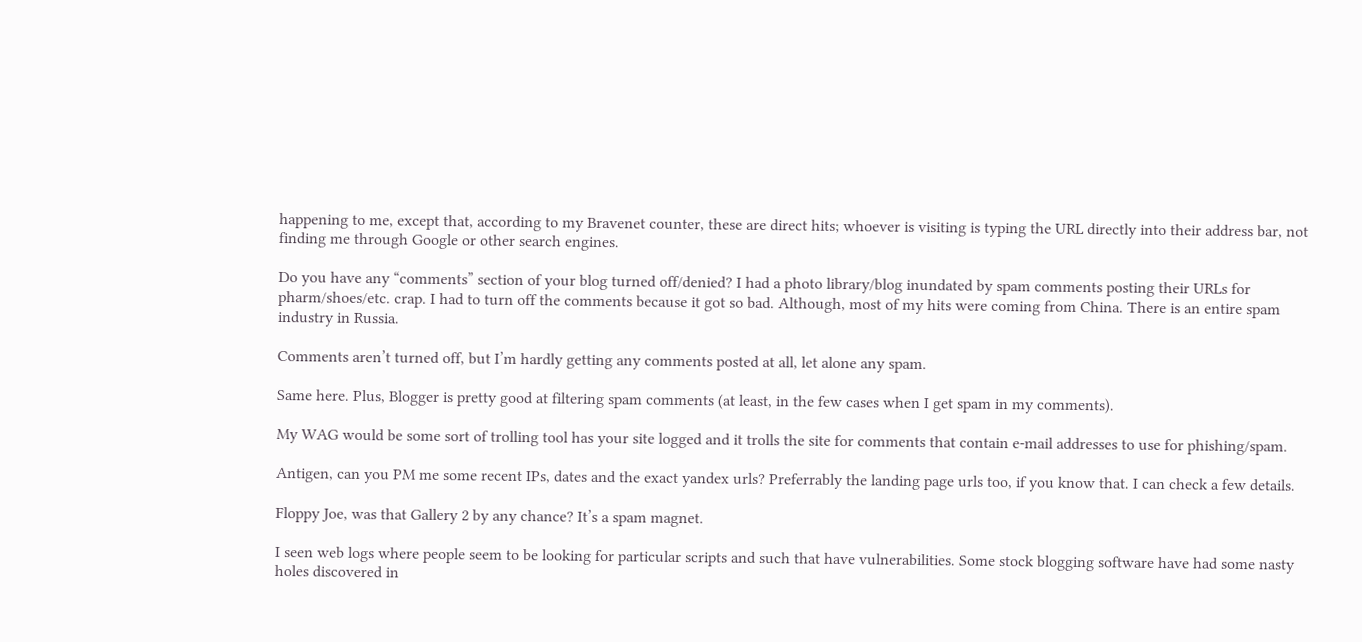happening to me, except that, according to my Bravenet counter, these are direct hits; whoever is visiting is typing the URL directly into their address bar, not finding me through Google or other search engines.

Do you have any “comments” section of your blog turned off/denied? I had a photo library/blog inundated by spam comments posting their URLs for pharm/shoes/etc. crap. I had to turn off the comments because it got so bad. Although, most of my hits were coming from China. There is an entire spam industry in Russia.

Comments aren’t turned off, but I’m hardly getting any comments posted at all, let alone any spam.

Same here. Plus, Blogger is pretty good at filtering spam comments (at least, in the few cases when I get spam in my comments).

My WAG would be some sort of trolling tool has your site logged and it trolls the site for comments that contain e-mail addresses to use for phishing/spam.

Antigen, can you PM me some recent IPs, dates and the exact yandex urls? Preferrably the landing page urls too, if you know that. I can check a few details.

Floppy Joe, was that Gallery 2 by any chance? It’s a spam magnet.

I seen web logs where people seem to be looking for particular scripts and such that have vulnerabilities. Some stock blogging software have had some nasty holes discovered in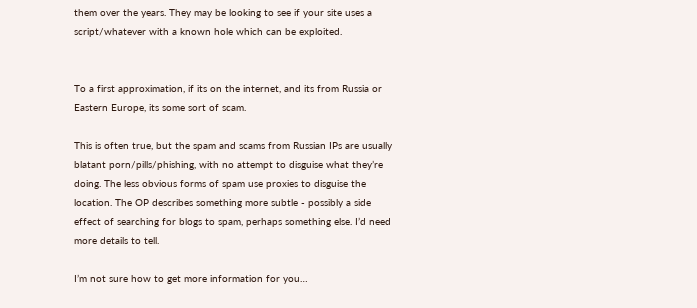them over the years. They may be looking to see if your site uses a script/whatever with a known hole which can be exploited.


To a first approximation, if its on the internet, and its from Russia or Eastern Europe, its some sort of scam.

This is often true, but the spam and scams from Russian IPs are usually blatant porn/pills/phishing, with no attempt to disguise what they’re doing. The less obvious forms of spam use proxies to disguise the location. The OP describes something more subtle - possibly a side effect of searching for blogs to spam, perhaps something else. I’d need more details to tell.

I’m not sure how to get more information for you…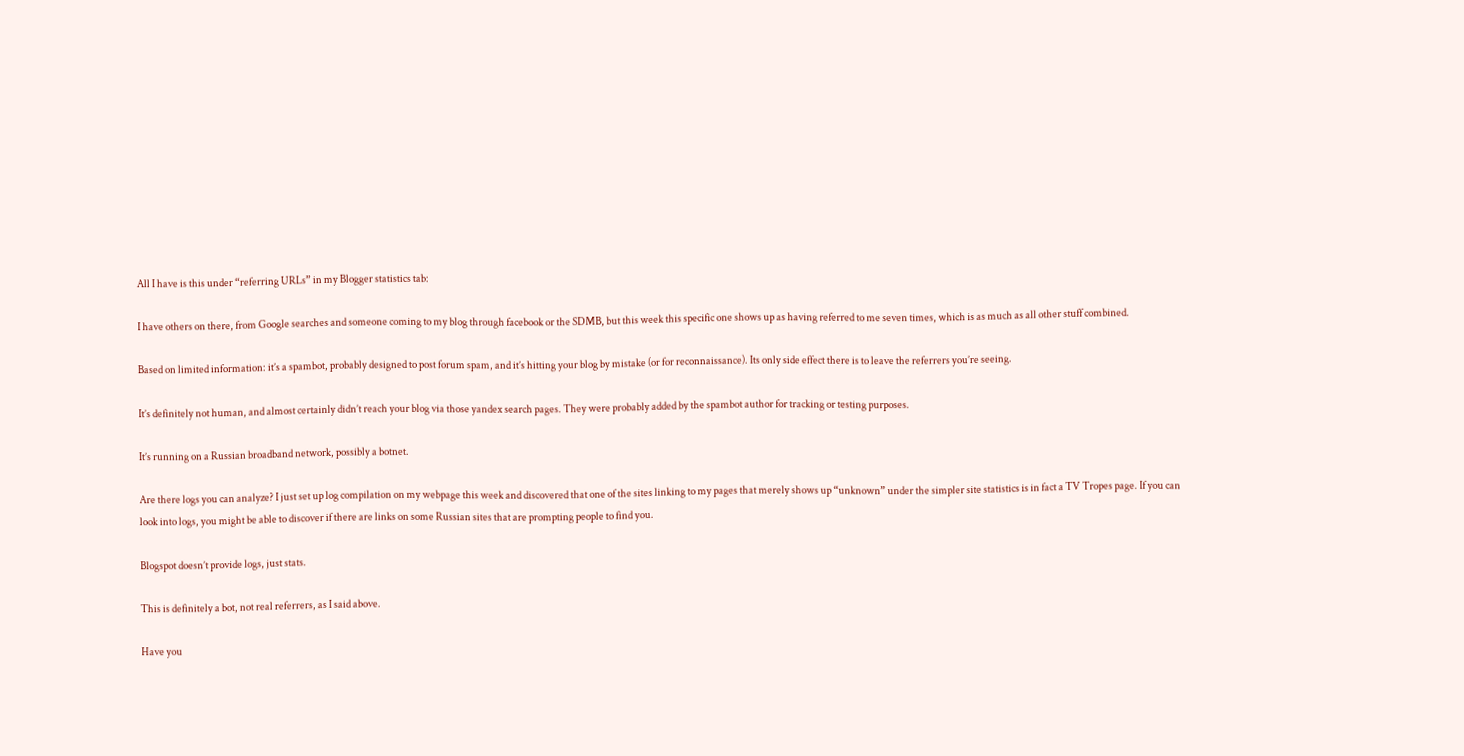All I have is this under “referring URLs” in my Blogger statistics tab:

I have others on there, from Google searches and someone coming to my blog through facebook or the SDMB, but this week this specific one shows up as having referred to me seven times, which is as much as all other stuff combined.

Based on limited information: it’s a spambot, probably designed to post forum spam, and it’s hitting your blog by mistake (or for reconnaissance). Its only side effect there is to leave the referrers you’re seeing.

It’s definitely not human, and almost certainly didn’t reach your blog via those yandex search pages. They were probably added by the spambot author for tracking or testing purposes.

It’s running on a Russian broadband network, possibly a botnet.

Are there logs you can analyze? I just set up log compilation on my webpage this week and discovered that one of the sites linking to my pages that merely shows up “unknown” under the simpler site statistics is in fact a TV Tropes page. If you can look into logs, you might be able to discover if there are links on some Russian sites that are prompting people to find you.

Blogspot doesn’t provide logs, just stats.

This is definitely a bot, not real referrers, as I said above.

Have you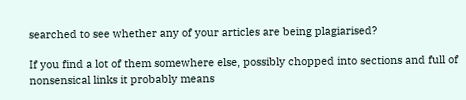searched to see whether any of your articles are being plagiarised?

If you find a lot of them somewhere else, possibly chopped into sections and full of nonsensical links it probably means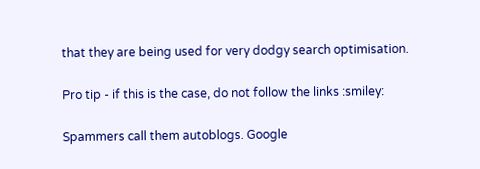that they are being used for very dodgy search optimisation.

Pro tip - if this is the case, do not follow the links :smiley:

Spammers call them autoblogs. Google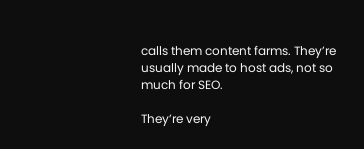calls them content farms. They’re usually made to host ads, not so much for SEO.

They’re very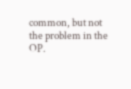common, but not the problem in the OP.